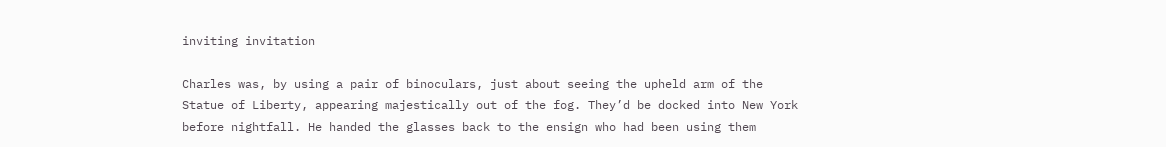inviting invitation

Charles was, by using a pair of binoculars, just about seeing the upheld arm of the Statue of Liberty, appearing majestically out of the fog. They’d be docked into New York before nightfall. He handed the glasses back to the ensign who had been using them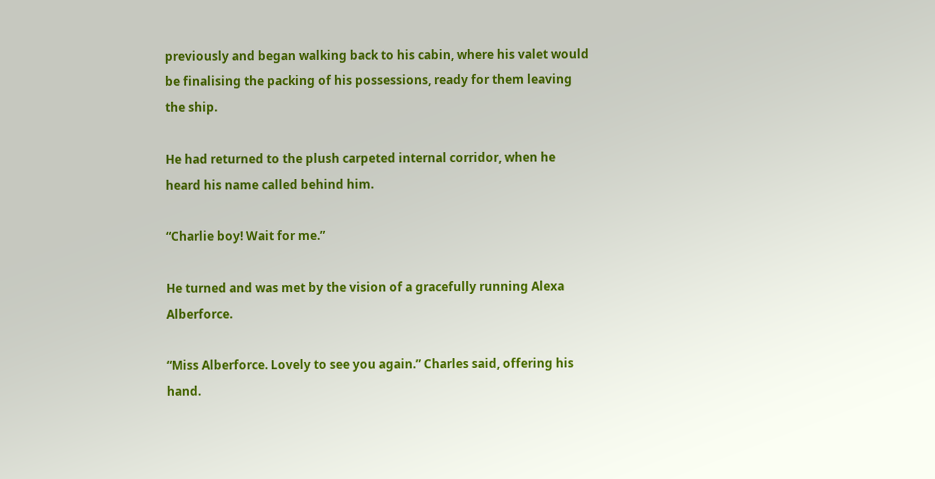previously and began walking back to his cabin, where his valet would be finalising the packing of his possessions, ready for them leaving the ship.

He had returned to the plush carpeted internal corridor, when he heard his name called behind him.

“Charlie boy! Wait for me.”

He turned and was met by the vision of a gracefully running Alexa Alberforce.

“Miss Alberforce. Lovely to see you again.” Charles said, offering his hand.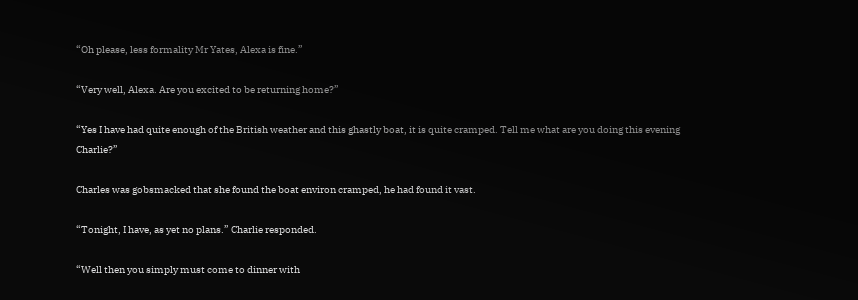“Oh please, less formality Mr Yates, Alexa is fine.”

“Very well, Alexa. Are you excited to be returning home?”

“Yes I have had quite enough of the British weather and this ghastly boat, it is quite cramped. Tell me what are you doing this evening Charlie?”

Charles was gobsmacked that she found the boat environ cramped, he had found it vast.

“Tonight, I have, as yet no plans.” Charlie responded.

“Well then you simply must come to dinner with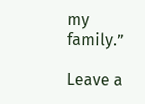my family.”

Leave a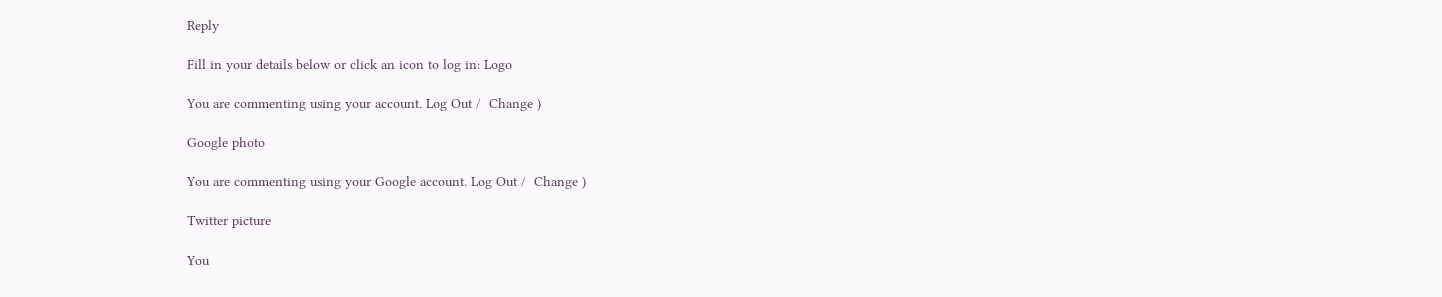Reply

Fill in your details below or click an icon to log in: Logo

You are commenting using your account. Log Out /  Change )

Google photo

You are commenting using your Google account. Log Out /  Change )

Twitter picture

You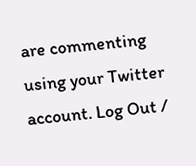are commenting using your Twitter account. Log Out /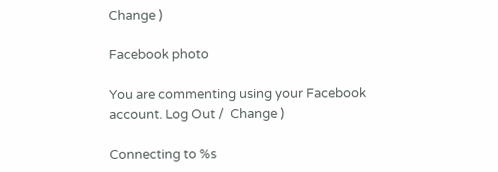Change )

Facebook photo

You are commenting using your Facebook account. Log Out /  Change )

Connecting to %s